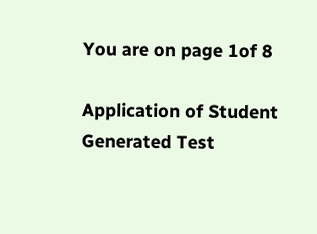You are on page 1of 8

Application of Student Generated Test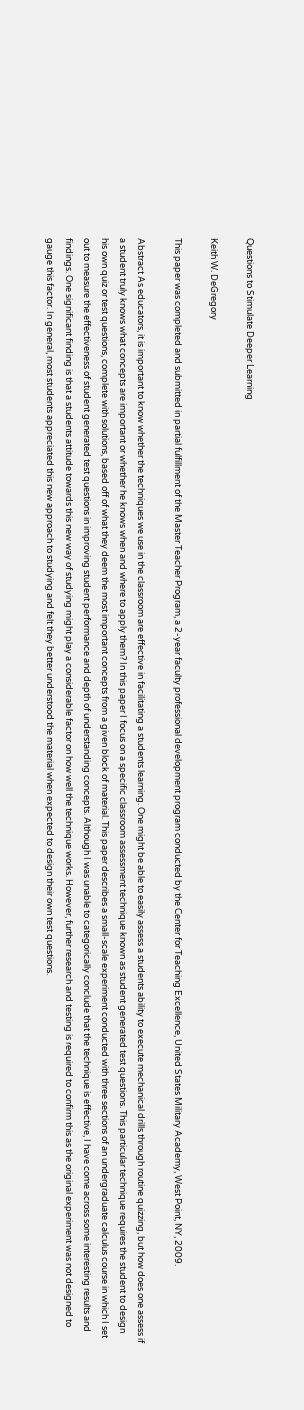Questions to Stimulate Deeper Learning

Keith W. DeGregory

This paper was completed and submitted in partial fulfillment of the Master Teacher Program, a 2-year faculty professional development program conducted by the Center for Teaching Excellence, United States Military Academy, West Point, NY, 2009.

Abstract As educators, it is important to know whether the techniques we use in the classroom are effective in facilitating a students learning. One might be able to easily assess a students ability to execute mechanical drills through routine quizzing, but how does one assess if a student truly knows what concepts are important or whether he knows when and where to apply them? In this paper I focus on a specific classroom assessment technique known as student generated test questions. This particular technique requires the student to design his own quiz or test questions, complete with solutions, based off of what they deem the most important concepts from a given block of material. This paper describes a small-scale experiment conducted with three sections of an undergraduate calculus course in which I set out to measure the effectiveness of student generated test questions in improving student performance and depth of understanding concepts. Although I was unable to categorically conclude that the technique is effective, I have come across some interesting results and findings. One significant finding is that a students attitude towards this new way of studying might play a considerable factor on how well the technique works. However, further research and testing is required to confirm this as the original experiment was not designed to gauge this factor. In general, most students appreciated this new approach to studying and felt they better understood the material when expected to design their own test questions.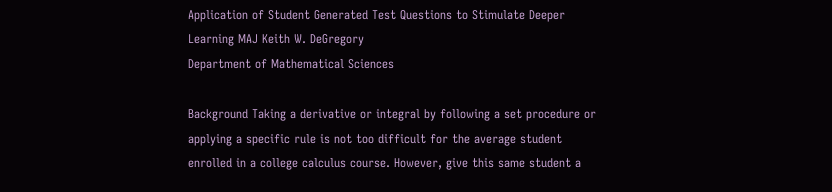Application of Student Generated Test Questions to Stimulate Deeper Learning MAJ Keith W. DeGregory
Department of Mathematical Sciences

Background Taking a derivative or integral by following a set procedure or applying a specific rule is not too difficult for the average student enrolled in a college calculus course. However, give this same student a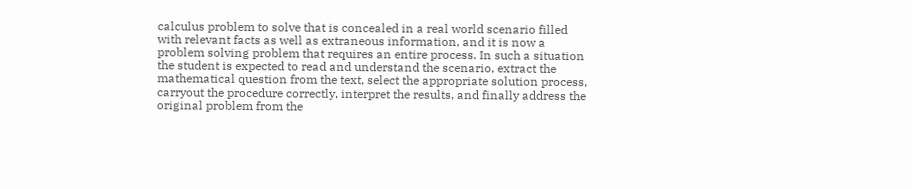calculus problem to solve that is concealed in a real world scenario filled with relevant facts as well as extraneous information, and it is now a problem solving problem that requires an entire process. In such a situation the student is expected to read and understand the scenario, extract the mathematical question from the text, select the appropriate solution process, carryout the procedure correctly, interpret the results, and finally address the original problem from the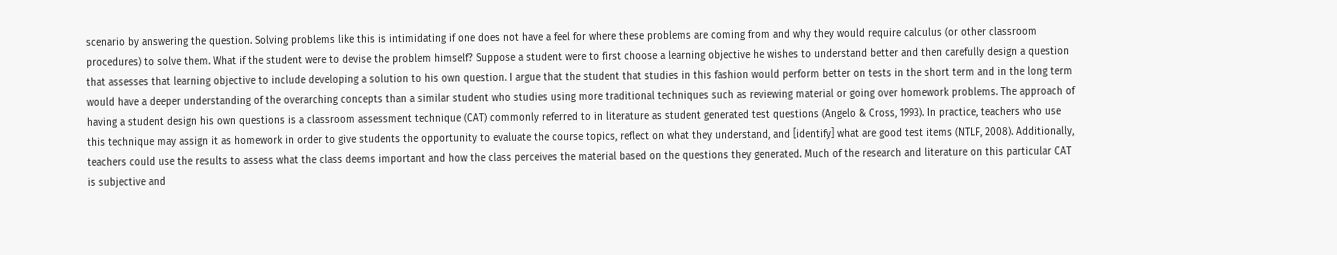scenario by answering the question. Solving problems like this is intimidating if one does not have a feel for where these problems are coming from and why they would require calculus (or other classroom procedures) to solve them. What if the student were to devise the problem himself? Suppose a student were to first choose a learning objective he wishes to understand better and then carefully design a question that assesses that learning objective to include developing a solution to his own question. I argue that the student that studies in this fashion would perform better on tests in the short term and in the long term would have a deeper understanding of the overarching concepts than a similar student who studies using more traditional techniques such as reviewing material or going over homework problems. The approach of having a student design his own questions is a classroom assessment technique (CAT) commonly referred to in literature as student generated test questions (Angelo & Cross, 1993). In practice, teachers who use this technique may assign it as homework in order to give students the opportunity to evaluate the course topics, reflect on what they understand, and [identify] what are good test items (NTLF, 2008). Additionally, teachers could use the results to assess what the class deems important and how the class perceives the material based on the questions they generated. Much of the research and literature on this particular CAT is subjective and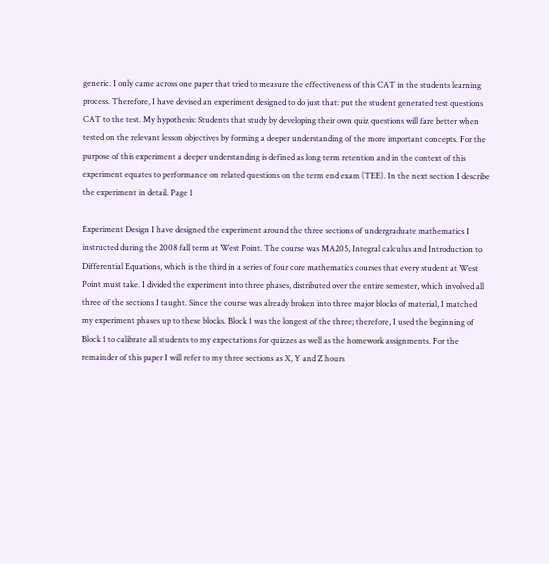generic. I only came across one paper that tried to measure the effectiveness of this CAT in the students learning process. Therefore, I have devised an experiment designed to do just that: put the student generated test questions CAT to the test. My hypothesis: Students that study by developing their own quiz questions will fare better when tested on the relevant lesson objectives by forming a deeper understanding of the more important concepts. For the purpose of this experiment a deeper understanding is defined as long term retention and in the context of this experiment equates to performance on related questions on the term end exam (TEE). In the next section I describe the experiment in detail. Page 1

Experiment Design I have designed the experiment around the three sections of undergraduate mathematics I instructed during the 2008 fall term at West Point. The course was MA205, Integral calculus and Introduction to Differential Equations, which is the third in a series of four core mathematics courses that every student at West Point must take. I divided the experiment into three phases, distributed over the entire semester, which involved all three of the sections I taught. Since the course was already broken into three major blocks of material, I matched my experiment phases up to these blocks. Block 1 was the longest of the three; therefore, I used the beginning of Block 1 to calibrate all students to my expectations for quizzes as well as the homework assignments. For the remainder of this paper I will refer to my three sections as X, Y and Z hours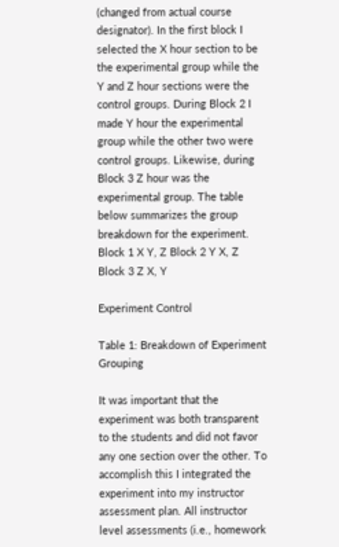(changed from actual course designator). In the first block I selected the X hour section to be the experimental group while the Y and Z hour sections were the control groups. During Block 2 I made Y hour the experimental group while the other two were control groups. Likewise, during Block 3 Z hour was the experimental group. The table below summarizes the group breakdown for the experiment. Block 1 X Y, Z Block 2 Y X, Z Block 3 Z X, Y

Experiment Control

Table 1: Breakdown of Experiment Grouping

It was important that the experiment was both transparent to the students and did not favor any one section over the other. To accomplish this I integrated the experiment into my instructor assessment plan. All instructor level assessments (i.e., homework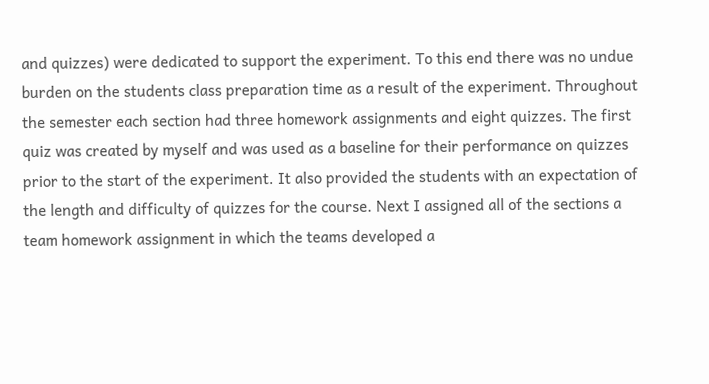and quizzes) were dedicated to support the experiment. To this end there was no undue burden on the students class preparation time as a result of the experiment. Throughout the semester each section had three homework assignments and eight quizzes. The first quiz was created by myself and was used as a baseline for their performance on quizzes prior to the start of the experiment. It also provided the students with an expectation of the length and difficulty of quizzes for the course. Next I assigned all of the sections a team homework assignment in which the teams developed a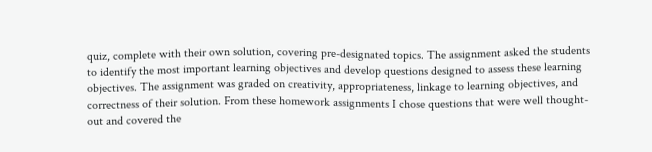quiz, complete with their own solution, covering pre-designated topics. The assignment asked the students to identify the most important learning objectives and develop questions designed to assess these learning objectives. The assignment was graded on creativity, appropriateness, linkage to learning objectives, and correctness of their solution. From these homework assignments I chose questions that were well thought-out and covered the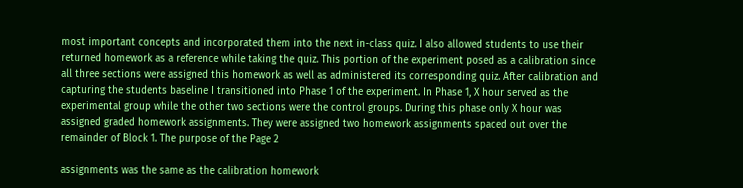most important concepts and incorporated them into the next in-class quiz. I also allowed students to use their returned homework as a reference while taking the quiz. This portion of the experiment posed as a calibration since all three sections were assigned this homework as well as administered its corresponding quiz. After calibration and capturing the students baseline I transitioned into Phase 1 of the experiment. In Phase 1, X hour served as the experimental group while the other two sections were the control groups. During this phase only X hour was assigned graded homework assignments. They were assigned two homework assignments spaced out over the remainder of Block 1. The purpose of the Page 2

assignments was the same as the calibration homework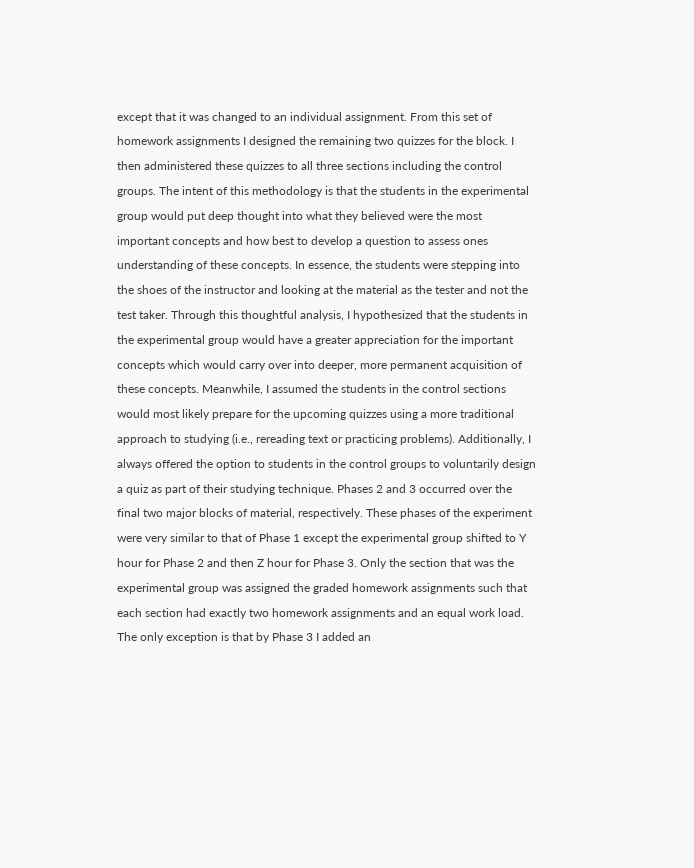except that it was changed to an individual assignment. From this set of homework assignments I designed the remaining two quizzes for the block. I then administered these quizzes to all three sections including the control groups. The intent of this methodology is that the students in the experimental group would put deep thought into what they believed were the most important concepts and how best to develop a question to assess ones understanding of these concepts. In essence, the students were stepping into the shoes of the instructor and looking at the material as the tester and not the test taker. Through this thoughtful analysis, I hypothesized that the students in the experimental group would have a greater appreciation for the important concepts which would carry over into deeper, more permanent acquisition of these concepts. Meanwhile, I assumed the students in the control sections would most likely prepare for the upcoming quizzes using a more traditional approach to studying (i.e., rereading text or practicing problems). Additionally, I always offered the option to students in the control groups to voluntarily design a quiz as part of their studying technique. Phases 2 and 3 occurred over the final two major blocks of material, respectively. These phases of the experiment were very similar to that of Phase 1 except the experimental group shifted to Y hour for Phase 2 and then Z hour for Phase 3. Only the section that was the experimental group was assigned the graded homework assignments such that each section had exactly two homework assignments and an equal work load. The only exception is that by Phase 3 I added an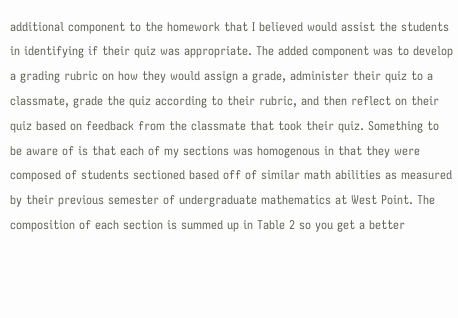additional component to the homework that I believed would assist the students in identifying if their quiz was appropriate. The added component was to develop a grading rubric on how they would assign a grade, administer their quiz to a classmate, grade the quiz according to their rubric, and then reflect on their quiz based on feedback from the classmate that took their quiz. Something to be aware of is that each of my sections was homogenous in that they were composed of students sectioned based off of similar math abilities as measured by their previous semester of undergraduate mathematics at West Point. The composition of each section is summed up in Table 2 so you get a better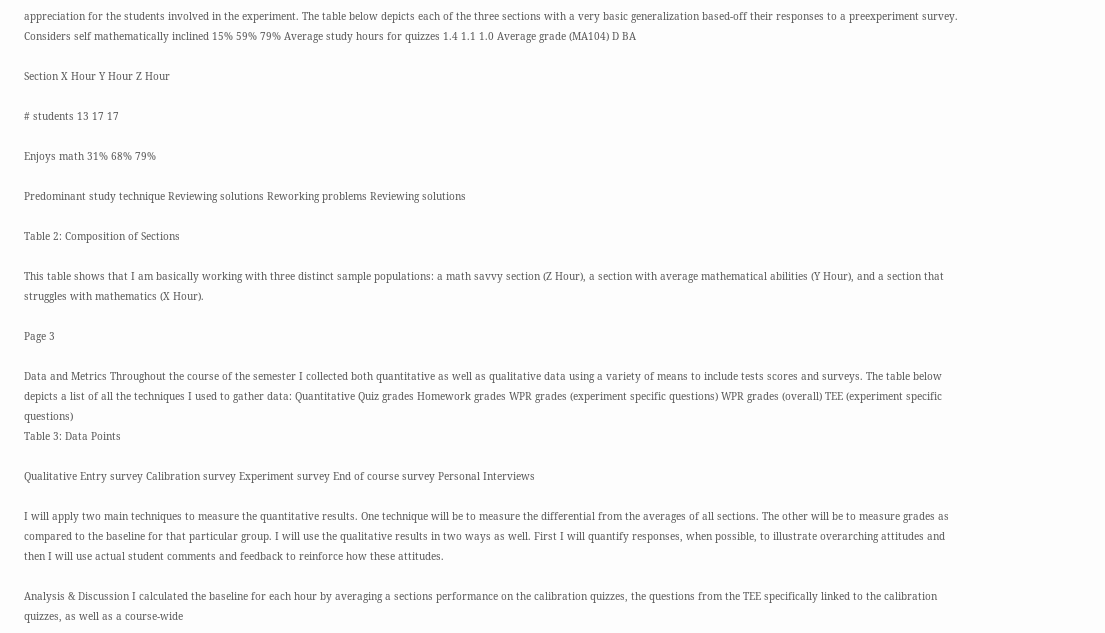appreciation for the students involved in the experiment. The table below depicts each of the three sections with a very basic generalization based-off their responses to a preexperiment survey.
Considers self mathematically inclined 15% 59% 79% Average study hours for quizzes 1.4 1.1 1.0 Average grade (MA104) D BA

Section X Hour Y Hour Z Hour

# students 13 17 17

Enjoys math 31% 68% 79%

Predominant study technique Reviewing solutions Reworking problems Reviewing solutions

Table 2: Composition of Sections

This table shows that I am basically working with three distinct sample populations: a math savvy section (Z Hour), a section with average mathematical abilities (Y Hour), and a section that struggles with mathematics (X Hour).

Page 3

Data and Metrics Throughout the course of the semester I collected both quantitative as well as qualitative data using a variety of means to include tests scores and surveys. The table below depicts a list of all the techniques I used to gather data: Quantitative Quiz grades Homework grades WPR grades (experiment specific questions) WPR grades (overall) TEE (experiment specific questions)
Table 3: Data Points

Qualitative Entry survey Calibration survey Experiment survey End of course survey Personal Interviews

I will apply two main techniques to measure the quantitative results. One technique will be to measure the differential from the averages of all sections. The other will be to measure grades as compared to the baseline for that particular group. I will use the qualitative results in two ways as well. First I will quantify responses, when possible, to illustrate overarching attitudes and then I will use actual student comments and feedback to reinforce how these attitudes.

Analysis & Discussion I calculated the baseline for each hour by averaging a sections performance on the calibration quizzes, the questions from the TEE specifically linked to the calibration quizzes, as well as a course-wide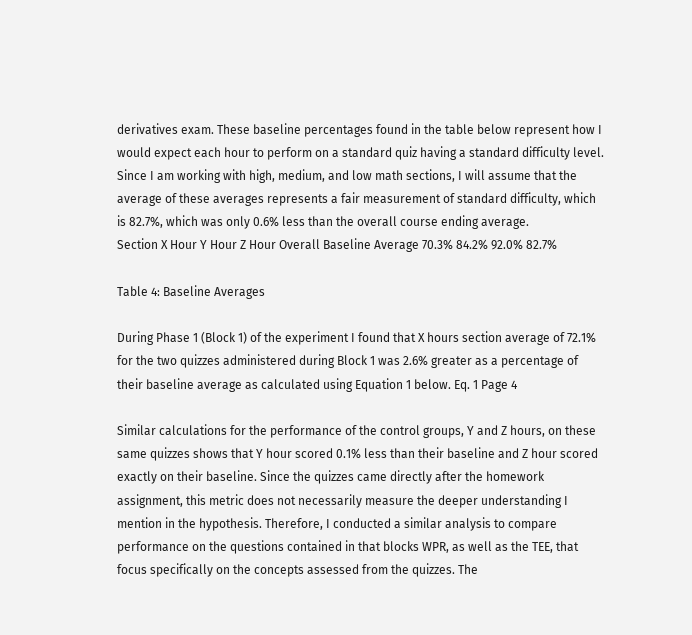derivatives exam. These baseline percentages found in the table below represent how I would expect each hour to perform on a standard quiz having a standard difficulty level. Since I am working with high, medium, and low math sections, I will assume that the average of these averages represents a fair measurement of standard difficulty, which is 82.7%, which was only 0.6% less than the overall course ending average.
Section X Hour Y Hour Z Hour Overall Baseline Average 70.3% 84.2% 92.0% 82.7%

Table 4: Baseline Averages

During Phase 1 (Block 1) of the experiment I found that X hours section average of 72.1% for the two quizzes administered during Block 1 was 2.6% greater as a percentage of their baseline average as calculated using Equation 1 below. Eq. 1 Page 4

Similar calculations for the performance of the control groups, Y and Z hours, on these same quizzes shows that Y hour scored 0.1% less than their baseline and Z hour scored exactly on their baseline. Since the quizzes came directly after the homework assignment, this metric does not necessarily measure the deeper understanding I mention in the hypothesis. Therefore, I conducted a similar analysis to compare performance on the questions contained in that blocks WPR, as well as the TEE, that focus specifically on the concepts assessed from the quizzes. The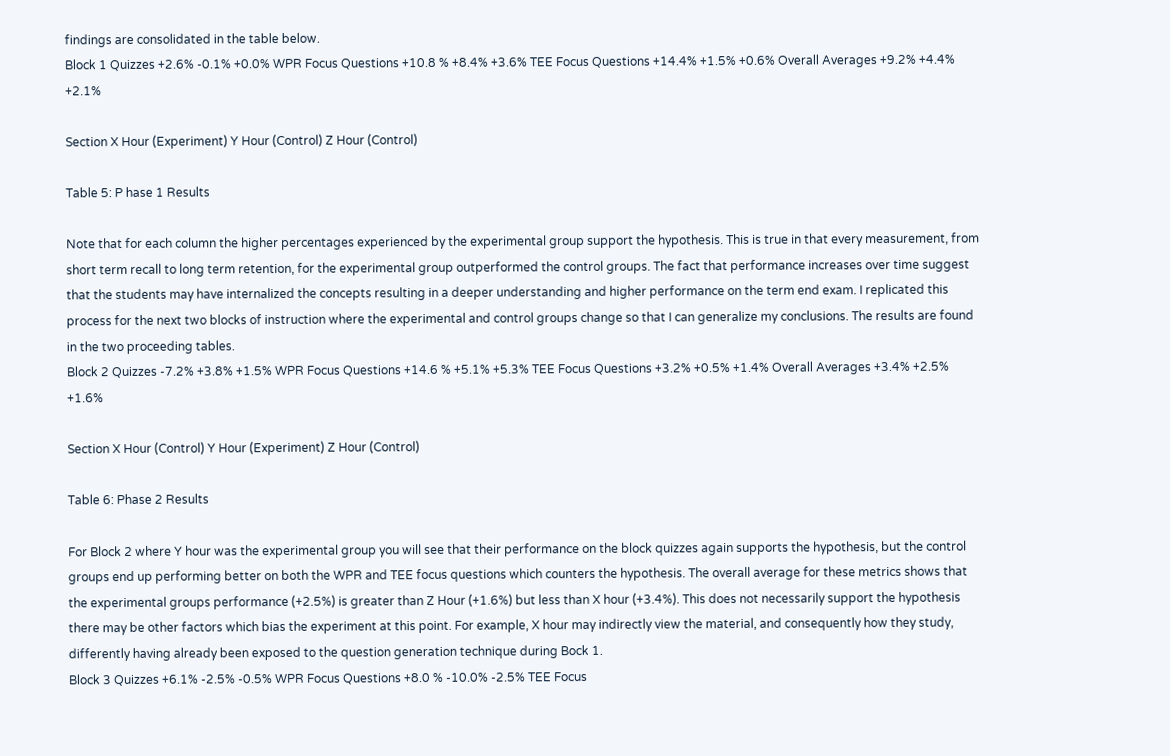findings are consolidated in the table below.
Block 1 Quizzes +2.6% -0.1% +0.0% WPR Focus Questions +10.8 % +8.4% +3.6% TEE Focus Questions +14.4% +1.5% +0.6% Overall Averages +9.2% +4.4% +2.1%

Section X Hour (Experiment) Y Hour (Control) Z Hour (Control)

Table 5: P hase 1 Results

Note that for each column the higher percentages experienced by the experimental group support the hypothesis. This is true in that every measurement, from short term recall to long term retention, for the experimental group outperformed the control groups. The fact that performance increases over time suggest that the students may have internalized the concepts resulting in a deeper understanding and higher performance on the term end exam. I replicated this process for the next two blocks of instruction where the experimental and control groups change so that I can generalize my conclusions. The results are found in the two proceeding tables.
Block 2 Quizzes -7.2% +3.8% +1.5% WPR Focus Questions +14.6 % +5.1% +5.3% TEE Focus Questions +3.2% +0.5% +1.4% Overall Averages +3.4% +2.5% +1.6%

Section X Hour (Control) Y Hour (Experiment) Z Hour (Control)

Table 6: Phase 2 Results

For Block 2 where Y hour was the experimental group you will see that their performance on the block quizzes again supports the hypothesis, but the control groups end up performing better on both the WPR and TEE focus questions which counters the hypothesis. The overall average for these metrics shows that the experimental groups performance (+2.5%) is greater than Z Hour (+1.6%) but less than X hour (+3.4%). This does not necessarily support the hypothesis there may be other factors which bias the experiment at this point. For example, X hour may indirectly view the material, and consequently how they study, differently having already been exposed to the question generation technique during Bock 1.
Block 3 Quizzes +6.1% -2.5% -0.5% WPR Focus Questions +8.0 % -10.0% -2.5% TEE Focus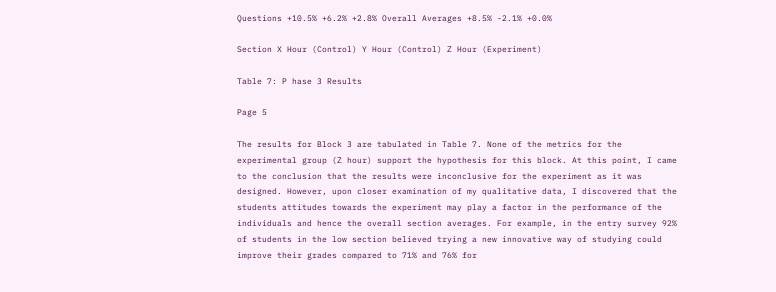Questions +10.5% +6.2% +2.8% Overall Averages +8.5% -2.1% +0.0%

Section X Hour (Control) Y Hour (Control) Z Hour (Experiment)

Table 7: P hase 3 Results

Page 5

The results for Block 3 are tabulated in Table 7. None of the metrics for the experimental group (Z hour) support the hypothesis for this block. At this point, I came to the conclusion that the results were inconclusive for the experiment as it was designed. However, upon closer examination of my qualitative data, I discovered that the students attitudes towards the experiment may play a factor in the performance of the individuals and hence the overall section averages. For example, in the entry survey 92% of students in the low section believed trying a new innovative way of studying could improve their grades compared to 71% and 76% for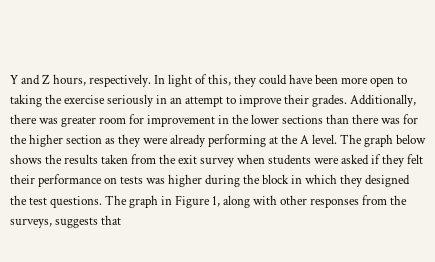Y and Z hours, respectively. In light of this, they could have been more open to taking the exercise seriously in an attempt to improve their grades. Additionally, there was greater room for improvement in the lower sections than there was for the higher section as they were already performing at the A level. The graph below shows the results taken from the exit survey when students were asked if they felt their performance on tests was higher during the block in which they designed the test questions. The graph in Figure 1, along with other responses from the surveys, suggests that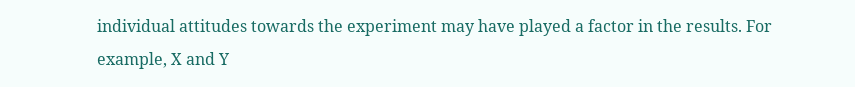individual attitudes towards the experiment may have played a factor in the results. For example, X and Y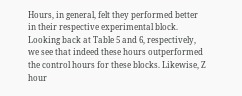Hours, in general, felt they performed better in their respective experimental block. Looking back at Table 5 and 6, respectively, we see that indeed these hours outperformed the control hours for these blocks. Likewise, Z hour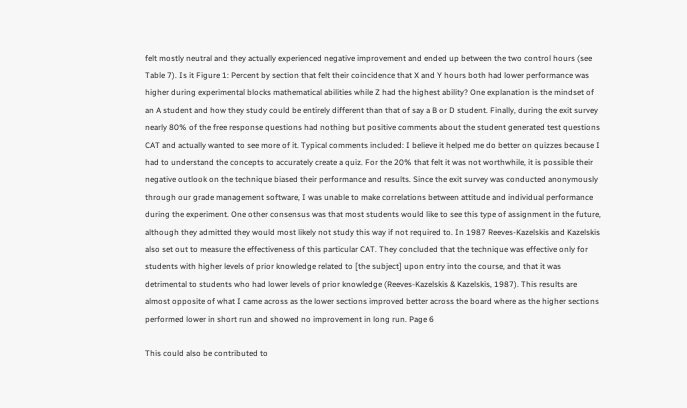felt mostly neutral and they actually experienced negative improvement and ended up between the two control hours (see Table 7). Is it Figure 1: Percent by section that felt their coincidence that X and Y hours both had lower performance was higher during experimental blocks mathematical abilities while Z had the highest ability? One explanation is the mindset of an A student and how they study could be entirely different than that of say a B or D student. Finally, during the exit survey nearly 80% of the free response questions had nothing but positive comments about the student generated test questions CAT and actually wanted to see more of it. Typical comments included: I believe it helped me do better on quizzes because I had to understand the concepts to accurately create a quiz. For the 20% that felt it was not worthwhile, it is possible their negative outlook on the technique biased their performance and results. Since the exit survey was conducted anonymously through our grade management software, I was unable to make correlations between attitude and individual performance during the experiment. One other consensus was that most students would like to see this type of assignment in the future, although they admitted they would most likely not study this way if not required to. In 1987 Reeves-Kazelskis and Kazelskis also set out to measure the effectiveness of this particular CAT. They concluded that the technique was effective only for students with higher levels of prior knowledge related to [the subject] upon entry into the course, and that it was detrimental to students who had lower levels of prior knowledge (Reeves-Kazelskis & Kazelskis, 1987). This results are almost opposite of what I came across as the lower sections improved better across the board where as the higher sections performed lower in short run and showed no improvement in long run. Page 6

This could also be contributed to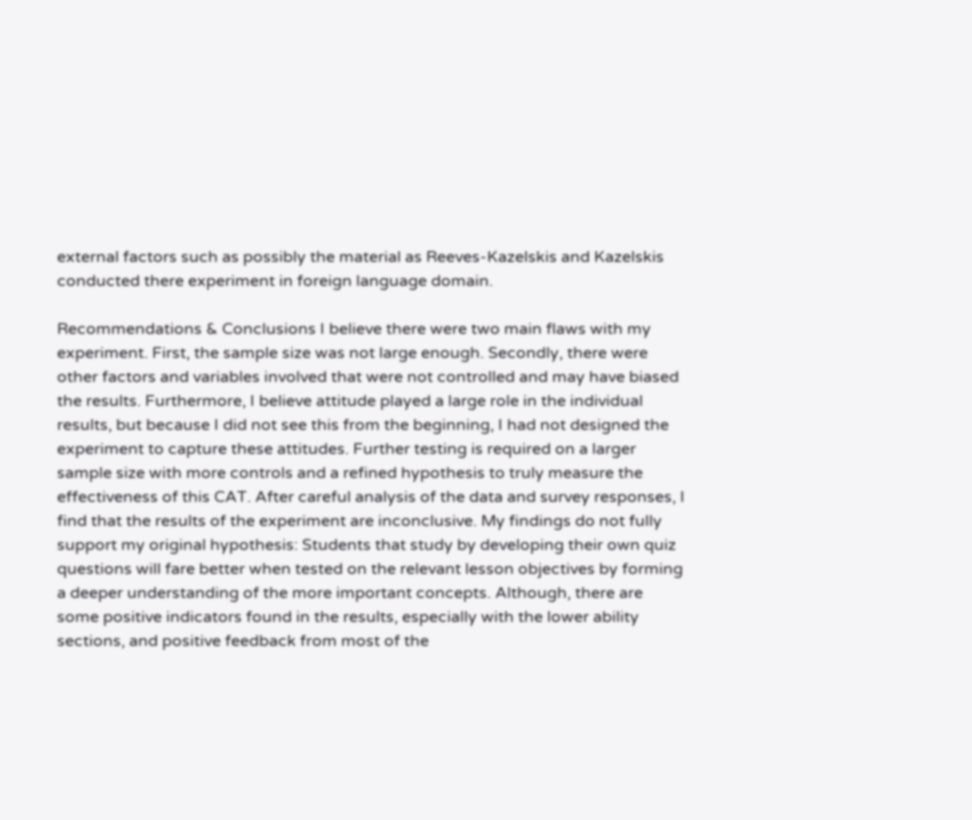external factors such as possibly the material as Reeves-Kazelskis and Kazelskis conducted there experiment in foreign language domain.

Recommendations & Conclusions I believe there were two main flaws with my experiment. First, the sample size was not large enough. Secondly, there were other factors and variables involved that were not controlled and may have biased the results. Furthermore, I believe attitude played a large role in the individual results, but because I did not see this from the beginning, I had not designed the experiment to capture these attitudes. Further testing is required on a larger sample size with more controls and a refined hypothesis to truly measure the effectiveness of this CAT. After careful analysis of the data and survey responses, I find that the results of the experiment are inconclusive. My findings do not fully support my original hypothesis: Students that study by developing their own quiz questions will fare better when tested on the relevant lesson objectives by forming a deeper understanding of the more important concepts. Although, there are some positive indicators found in the results, especially with the lower ability sections, and positive feedback from most of the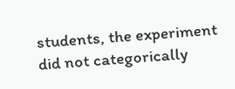students, the experiment did not categorically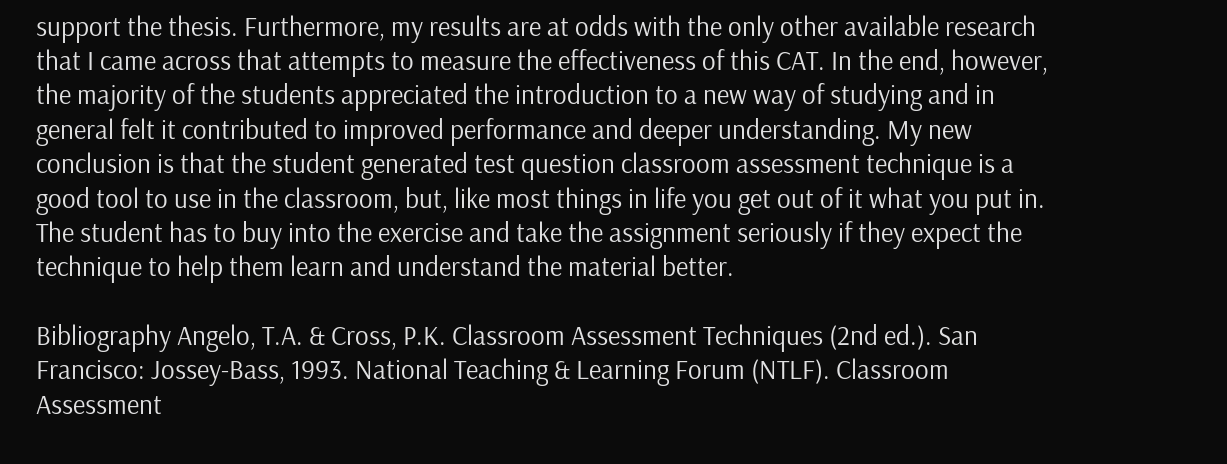support the thesis. Furthermore, my results are at odds with the only other available research that I came across that attempts to measure the effectiveness of this CAT. In the end, however, the majority of the students appreciated the introduction to a new way of studying and in general felt it contributed to improved performance and deeper understanding. My new conclusion is that the student generated test question classroom assessment technique is a good tool to use in the classroom, but, like most things in life you get out of it what you put in. The student has to buy into the exercise and take the assignment seriously if they expect the technique to help them learn and understand the material better.

Bibliography Angelo, T.A. & Cross, P.K. Classroom Assessment Techniques (2nd ed.). San Francisco: Jossey-Bass, 1993. National Teaching & Learning Forum (NTLF). Classroom Assessment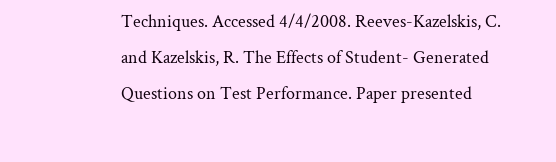Techniques. Accessed 4/4/2008. Reeves-Kazelskis, C. and Kazelskis, R. The Effects of Student- Generated Questions on Test Performance. Paper presented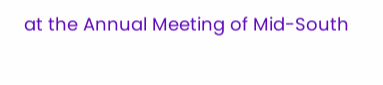at the Annual Meeting of Mid-South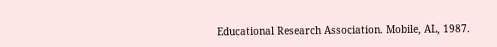Educational Research Association. Mobile, AL, 1987.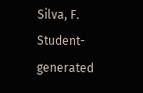Silva, F. Student-generated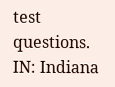test questions. IN: Indiana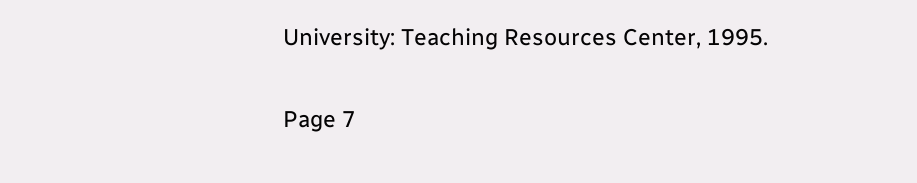University: Teaching Resources Center, 1995.

Page 7